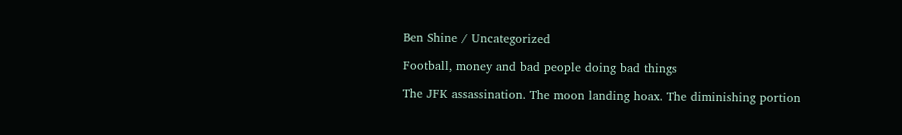Ben Shine / Uncategorized

Football, money and bad people doing bad things

The JFK assassination. The moon landing hoax. The diminishing portion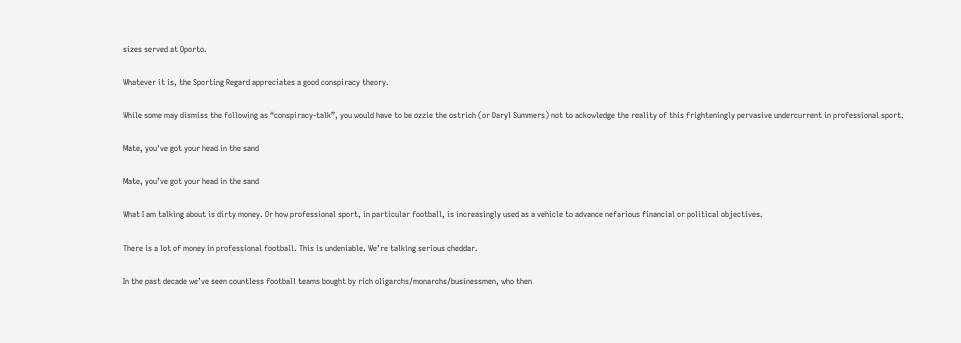sizes served at Oporto.

Whatever it is, the Sporting Regard appreciates a good conspiracy theory.

While some may dismiss the following as “conspiracy-talk”, you would have to be ozzie the ostrich (or Daryl Summers) not to ackowledge the reality of this frighteningly pervasive undercurrent in professional sport.

Mate, you've got your head in the sand

Mate, you’ve got your head in the sand

What I am talking about is dirty money. Or how professional sport, in particular football, is increasingly used as a vehicle to advance nefarious financial or political objectives.

There is a lot of money in professional football. This is undeniable. We’re talking serious cheddar.

In the past decade we’ve seen countless football teams bought by rich oligarchs/monarchs/businessmen, who then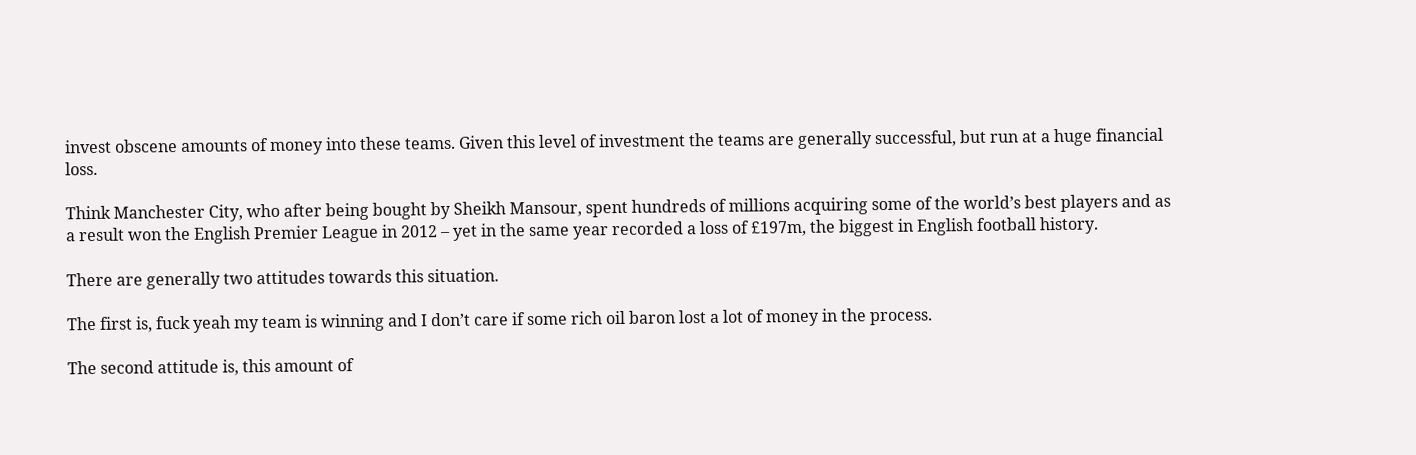invest obscene amounts of money into these teams. Given this level of investment the teams are generally successful, but run at a huge financial loss.

Think Manchester City, who after being bought by Sheikh Mansour, spent hundreds of millions acquiring some of the world’s best players and as a result won the English Premier League in 2012 – yet in the same year recorded a loss of £197m, the biggest in English football history.

There are generally two attitudes towards this situation.

The first is, fuck yeah my team is winning and I don’t care if some rich oil baron lost a lot of money in the process.

The second attitude is, this amount of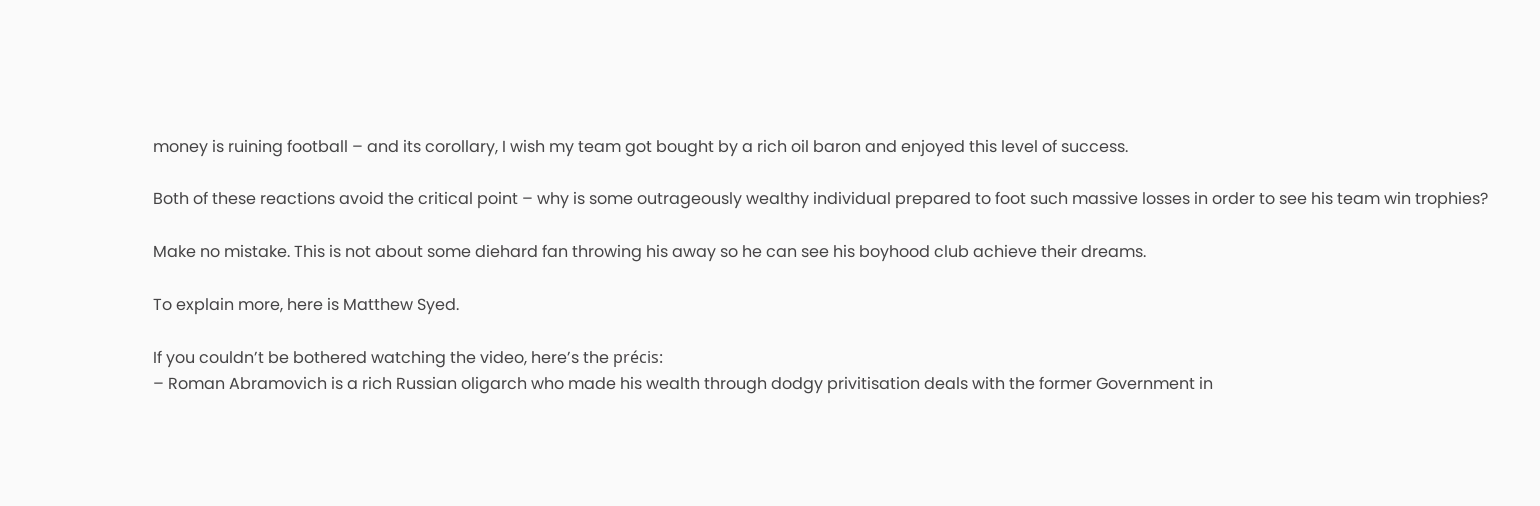money is ruining football – and its corollary, I wish my team got bought by a rich oil baron and enjoyed this level of success.

Both of these reactions avoid the critical point – why is some outrageously wealthy individual prepared to foot such massive losses in order to see his team win trophies?

Make no mistake. This is not about some diehard fan throwing his away so he can see his boyhood club achieve their dreams.

To explain more, here is Matthew Syed.

If you couldn’t be bothered watching the video, here’s the précis:
– Roman Abramovich is a rich Russian oligarch who made his wealth through dodgy privitisation deals with the former Government in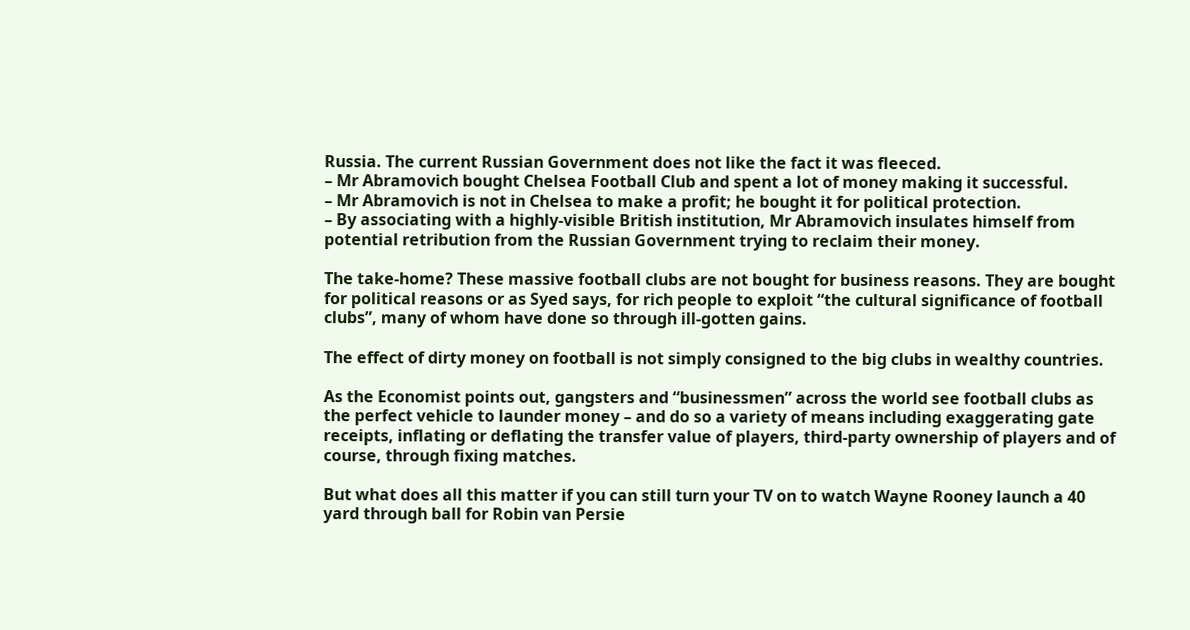Russia. The current Russian Government does not like the fact it was fleeced.
– Mr Abramovich bought Chelsea Football Club and spent a lot of money making it successful.
– Mr Abramovich is not in Chelsea to make a profit; he bought it for political protection.
– By associating with a highly-visible British institution, Mr Abramovich insulates himself from potential retribution from the Russian Government trying to reclaim their money.

The take-home? These massive football clubs are not bought for business reasons. They are bought for political reasons or as Syed says, for rich people to exploit “the cultural significance of football clubs”, many of whom have done so through ill-gotten gains.

The effect of dirty money on football is not simply consigned to the big clubs in wealthy countries.

As the Economist points out, gangsters and “businessmen” across the world see football clubs as the perfect vehicle to launder money – and do so a variety of means including exaggerating gate receipts, inflating or deflating the transfer value of players, third-party ownership of players and of course, through fixing matches.

But what does all this matter if you can still turn your TV on to watch Wayne Rooney launch a 40 yard through ball for Robin van Persie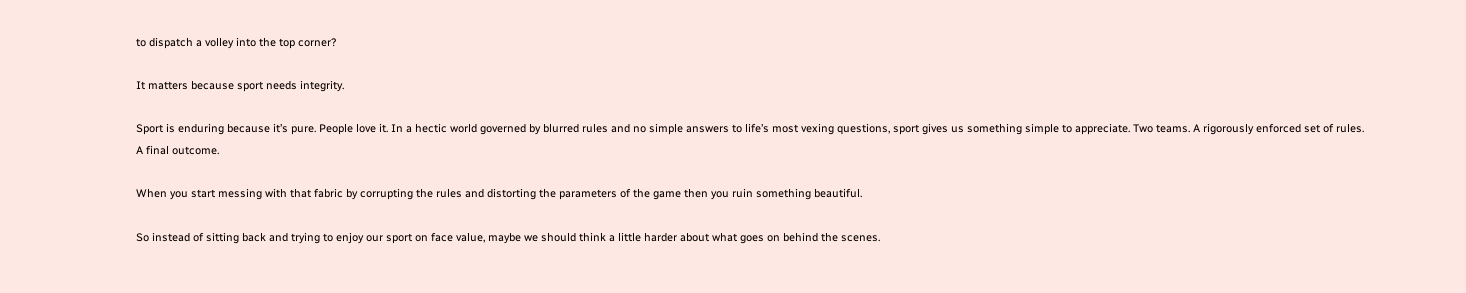to dispatch a volley into the top corner?

It matters because sport needs integrity.

Sport is enduring because it’s pure. People love it. In a hectic world governed by blurred rules and no simple answers to life’s most vexing questions, sport gives us something simple to appreciate. Two teams. A rigorously enforced set of rules. A final outcome.

When you start messing with that fabric by corrupting the rules and distorting the parameters of the game then you ruin something beautiful.

So instead of sitting back and trying to enjoy our sport on face value, maybe we should think a little harder about what goes on behind the scenes.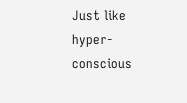Just like hyper-conscious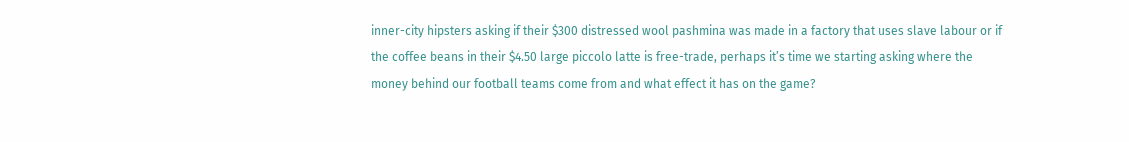inner-city hipsters asking if their $300 distressed wool pashmina was made in a factory that uses slave labour or if the coffee beans in their $4.50 large piccolo latte is free-trade, perhaps it’s time we starting asking where the money behind our football teams come from and what effect it has on the game?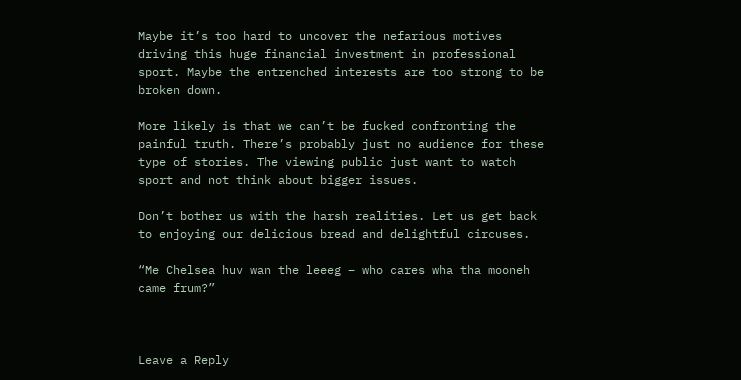Maybe it’s too hard to uncover the nefarious motives driving this huge financial investment in professional sport. Maybe the entrenched interests are too strong to be broken down.

More likely is that we can’t be fucked confronting the painful truth. There’s probably just no audience for these type of stories. The viewing public just want to watch sport and not think about bigger issues.

Don’t bother us with the harsh realities. Let us get back to enjoying our delicious bread and delightful circuses.

“Me Chelsea huv wan the leeeg – who cares wha tha mooneh came frum?”



Leave a Reply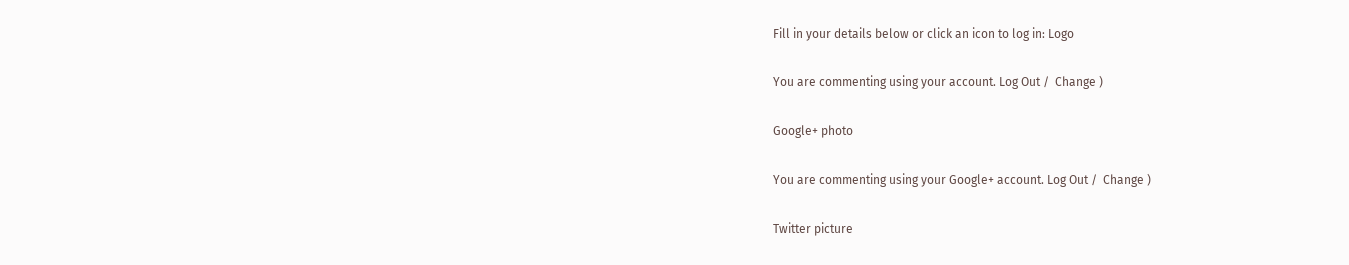Fill in your details below or click an icon to log in: Logo

You are commenting using your account. Log Out /  Change )

Google+ photo

You are commenting using your Google+ account. Log Out /  Change )

Twitter picture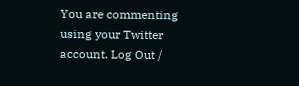You are commenting using your Twitter account. Log Out /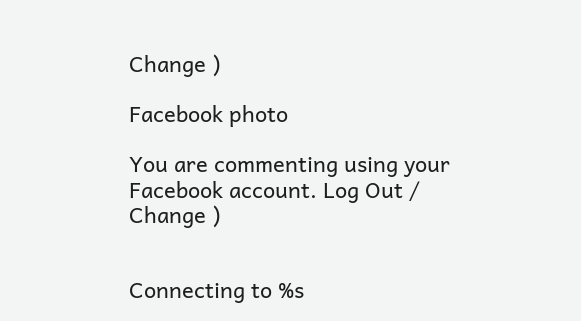Change )

Facebook photo

You are commenting using your Facebook account. Log Out /  Change )


Connecting to %s